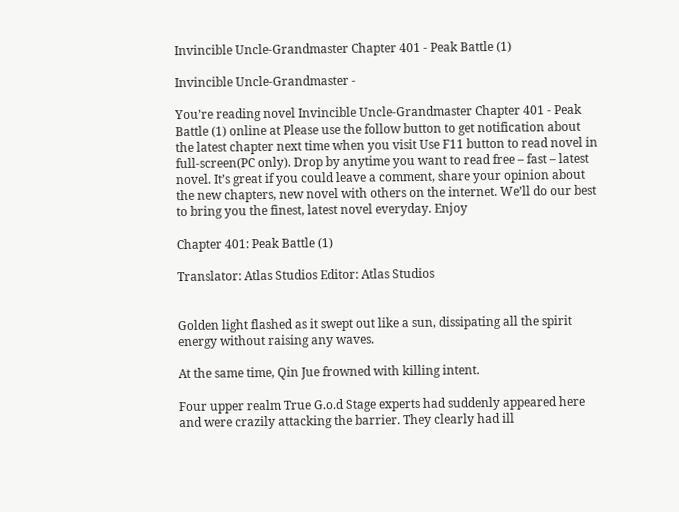Invincible Uncle-Grandmaster Chapter 401 - Peak Battle (1)

Invincible Uncle-Grandmaster -

You’re reading novel Invincible Uncle-Grandmaster Chapter 401 - Peak Battle (1) online at Please use the follow button to get notification about the latest chapter next time when you visit Use F11 button to read novel in full-screen(PC only). Drop by anytime you want to read free – fast – latest novel. It’s great if you could leave a comment, share your opinion about the new chapters, new novel with others on the internet. We’ll do our best to bring you the finest, latest novel everyday. Enjoy

Chapter 401: Peak Battle (1)

Translator: Atlas Studios Editor: Atlas Studios


Golden light flashed as it swept out like a sun, dissipating all the spirit energy without raising any waves.

At the same time, Qin Jue frowned with killing intent.

Four upper realm True G.o.d Stage experts had suddenly appeared here and were crazily attacking the barrier. They clearly had ill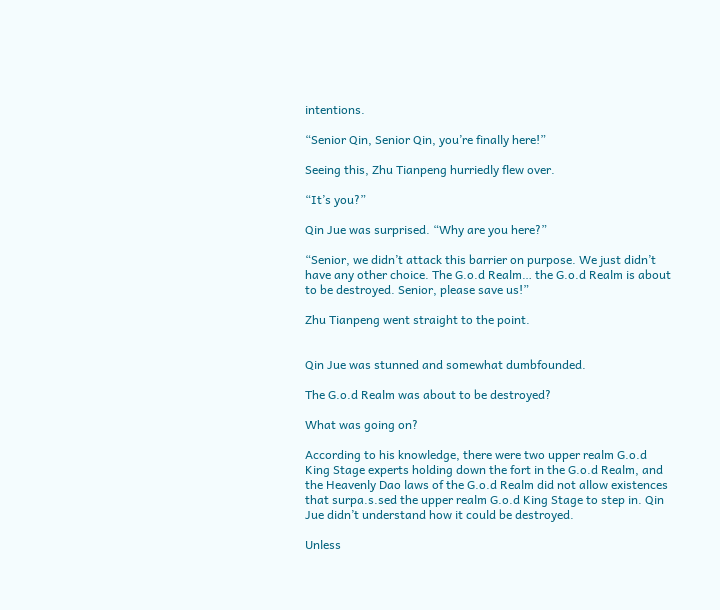intentions.

“Senior Qin, Senior Qin, you’re finally here!”

Seeing this, Zhu Tianpeng hurriedly flew over.

“It’s you?”

Qin Jue was surprised. “Why are you here?”

“Senior, we didn’t attack this barrier on purpose. We just didn’t have any other choice. The G.o.d Realm… the G.o.d Realm is about to be destroyed. Senior, please save us!”

Zhu Tianpeng went straight to the point.


Qin Jue was stunned and somewhat dumbfounded.

The G.o.d Realm was about to be destroyed?

What was going on?

According to his knowledge, there were two upper realm G.o.d King Stage experts holding down the fort in the G.o.d Realm, and the Heavenly Dao laws of the G.o.d Realm did not allow existences that surpa.s.sed the upper realm G.o.d King Stage to step in. Qin Jue didn’t understand how it could be destroyed.

Unless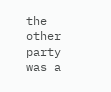the other party was a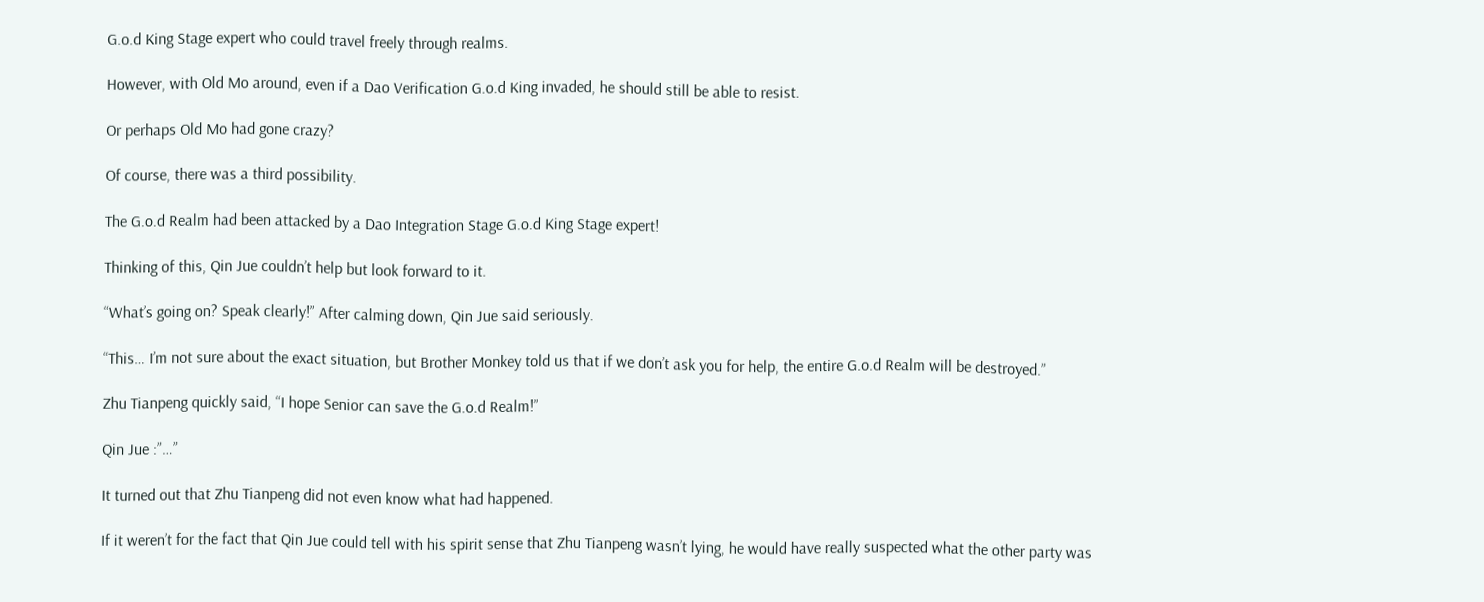G.o.d King Stage expert who could travel freely through realms.

However, with Old Mo around, even if a Dao Verification G.o.d King invaded, he should still be able to resist.

Or perhaps Old Mo had gone crazy?

Of course, there was a third possibility.

The G.o.d Realm had been attacked by a Dao Integration Stage G.o.d King Stage expert!

Thinking of this, Qin Jue couldn’t help but look forward to it.

“What’s going on? Speak clearly!” After calming down, Qin Jue said seriously.

“This… I’m not sure about the exact situation, but Brother Monkey told us that if we don’t ask you for help, the entire G.o.d Realm will be destroyed.”

Zhu Tianpeng quickly said, “I hope Senior can save the G.o.d Realm!”

Qin Jue :”…”

It turned out that Zhu Tianpeng did not even know what had happened.

If it weren’t for the fact that Qin Jue could tell with his spirit sense that Zhu Tianpeng wasn’t lying, he would have really suspected what the other party was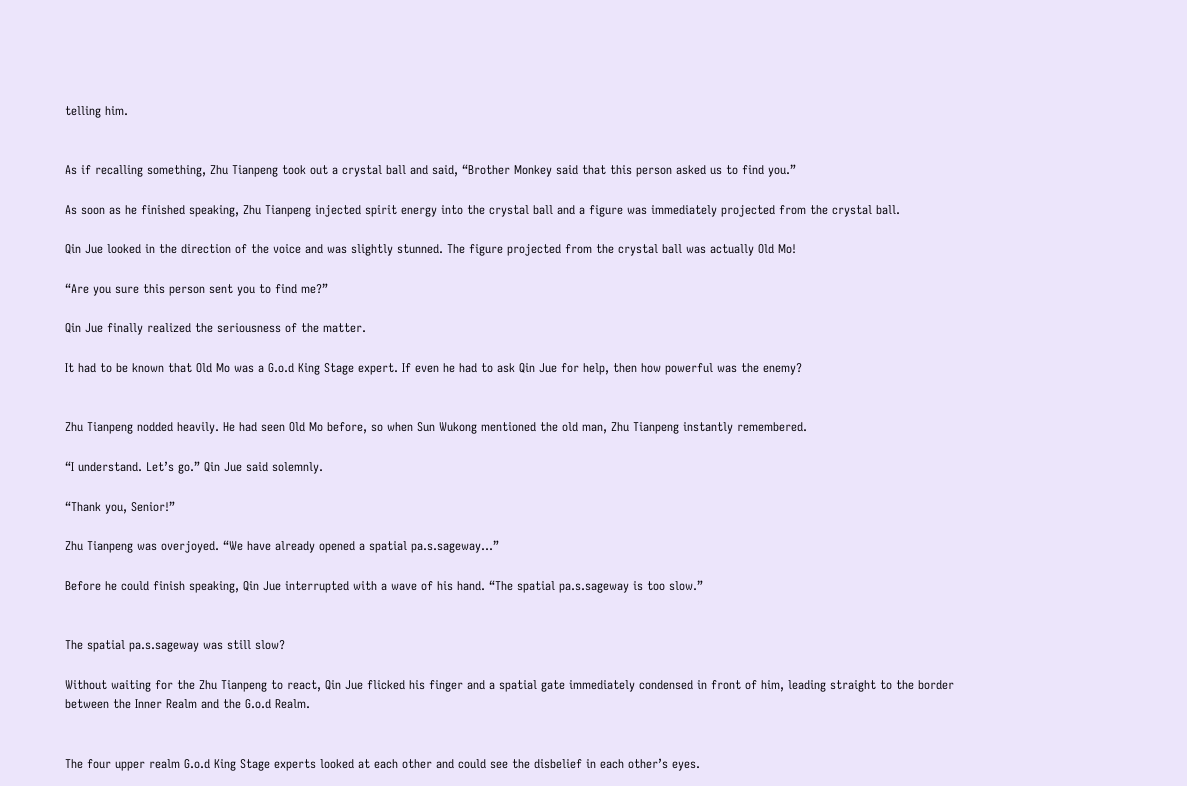telling him.


As if recalling something, Zhu Tianpeng took out a crystal ball and said, “Brother Monkey said that this person asked us to find you.”

As soon as he finished speaking, Zhu Tianpeng injected spirit energy into the crystal ball and a figure was immediately projected from the crystal ball.

Qin Jue looked in the direction of the voice and was slightly stunned. The figure projected from the crystal ball was actually Old Mo!

“Are you sure this person sent you to find me?”

Qin Jue finally realized the seriousness of the matter.

It had to be known that Old Mo was a G.o.d King Stage expert. If even he had to ask Qin Jue for help, then how powerful was the enemy?


Zhu Tianpeng nodded heavily. He had seen Old Mo before, so when Sun Wukong mentioned the old man, Zhu Tianpeng instantly remembered.

“I understand. Let’s go.” Qin Jue said solemnly.

“Thank you, Senior!”

Zhu Tianpeng was overjoyed. “We have already opened a spatial pa.s.sageway…”

Before he could finish speaking, Qin Jue interrupted with a wave of his hand. “The spatial pa.s.sageway is too slow.”


The spatial pa.s.sageway was still slow?

Without waiting for the Zhu Tianpeng to react, Qin Jue flicked his finger and a spatial gate immediately condensed in front of him, leading straight to the border between the Inner Realm and the G.o.d Realm.


The four upper realm G.o.d King Stage experts looked at each other and could see the disbelief in each other’s eyes.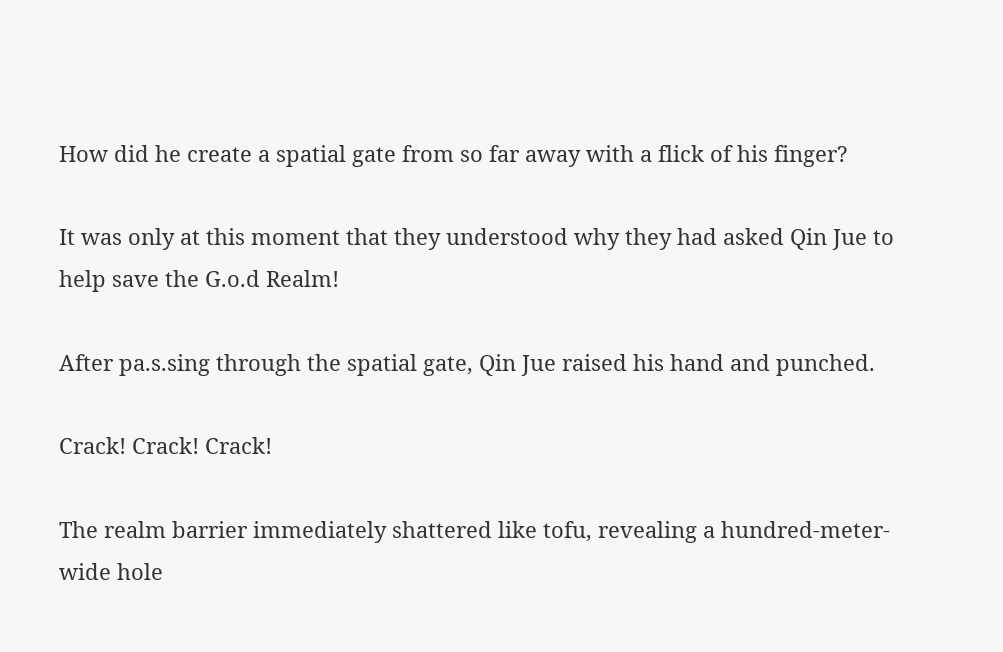How did he create a spatial gate from so far away with a flick of his finger?

It was only at this moment that they understood why they had asked Qin Jue to help save the G.o.d Realm!

After pa.s.sing through the spatial gate, Qin Jue raised his hand and punched.

Crack! Crack! Crack!

The realm barrier immediately shattered like tofu, revealing a hundred-meter-wide hole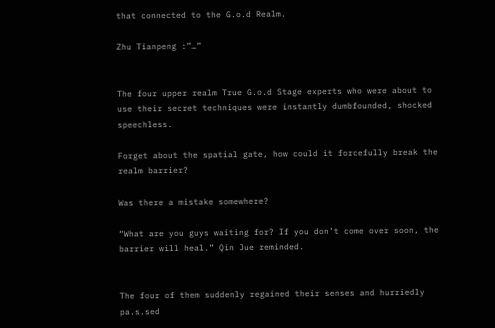that connected to the G.o.d Realm.

Zhu Tianpeng :”…”


The four upper realm True G.o.d Stage experts who were about to use their secret techniques were instantly dumbfounded, shocked speechless.

Forget about the spatial gate, how could it forcefully break the realm barrier?

Was there a mistake somewhere?

“What are you guys waiting for? If you don’t come over soon, the barrier will heal.” Qin Jue reminded.


The four of them suddenly regained their senses and hurriedly pa.s.sed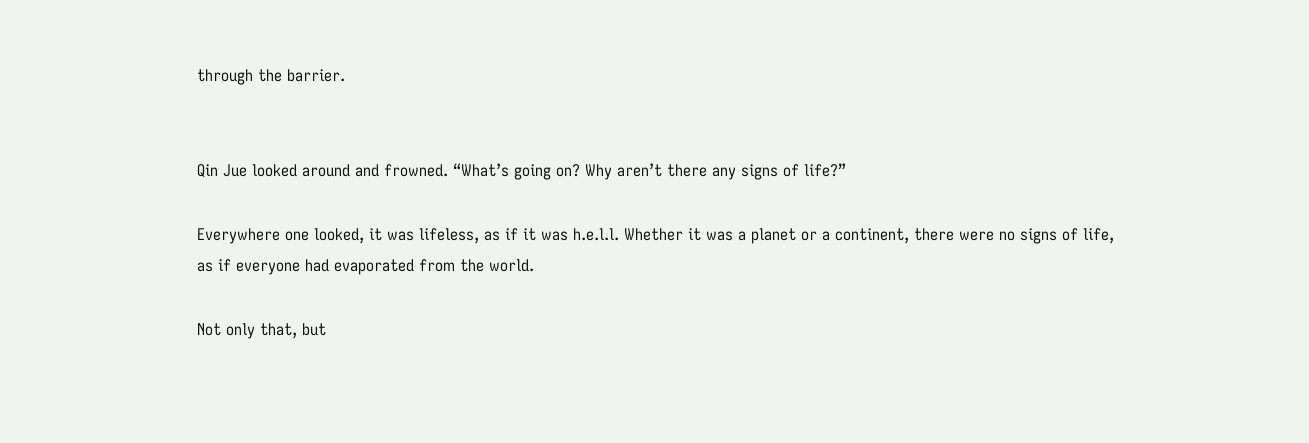through the barrier.


Qin Jue looked around and frowned. “What’s going on? Why aren’t there any signs of life?”

Everywhere one looked, it was lifeless, as if it was h.e.l.l. Whether it was a planet or a continent, there were no signs of life, as if everyone had evaporated from the world.

Not only that, but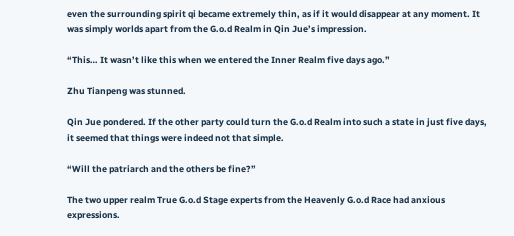even the surrounding spirit qi became extremely thin, as if it would disappear at any moment. It was simply worlds apart from the G.o.d Realm in Qin Jue’s impression.

“This… It wasn’t like this when we entered the Inner Realm five days ago.”

Zhu Tianpeng was stunned.

Qin Jue pondered. If the other party could turn the G.o.d Realm into such a state in just five days, it seemed that things were indeed not that simple.

“Will the patriarch and the others be fine?”

The two upper realm True G.o.d Stage experts from the Heavenly G.o.d Race had anxious expressions.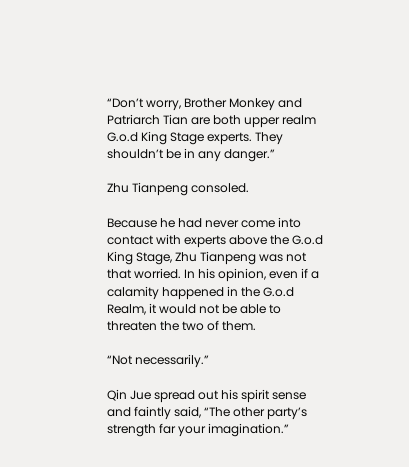“Don’t worry, Brother Monkey and Patriarch Tian are both upper realm G.o.d King Stage experts. They shouldn’t be in any danger.”

Zhu Tianpeng consoled.

Because he had never come into contact with experts above the G.o.d King Stage, Zhu Tianpeng was not that worried. In his opinion, even if a calamity happened in the G.o.d Realm, it would not be able to threaten the two of them.

“Not necessarily.”

Qin Jue spread out his spirit sense and faintly said, “The other party’s strength far your imagination.”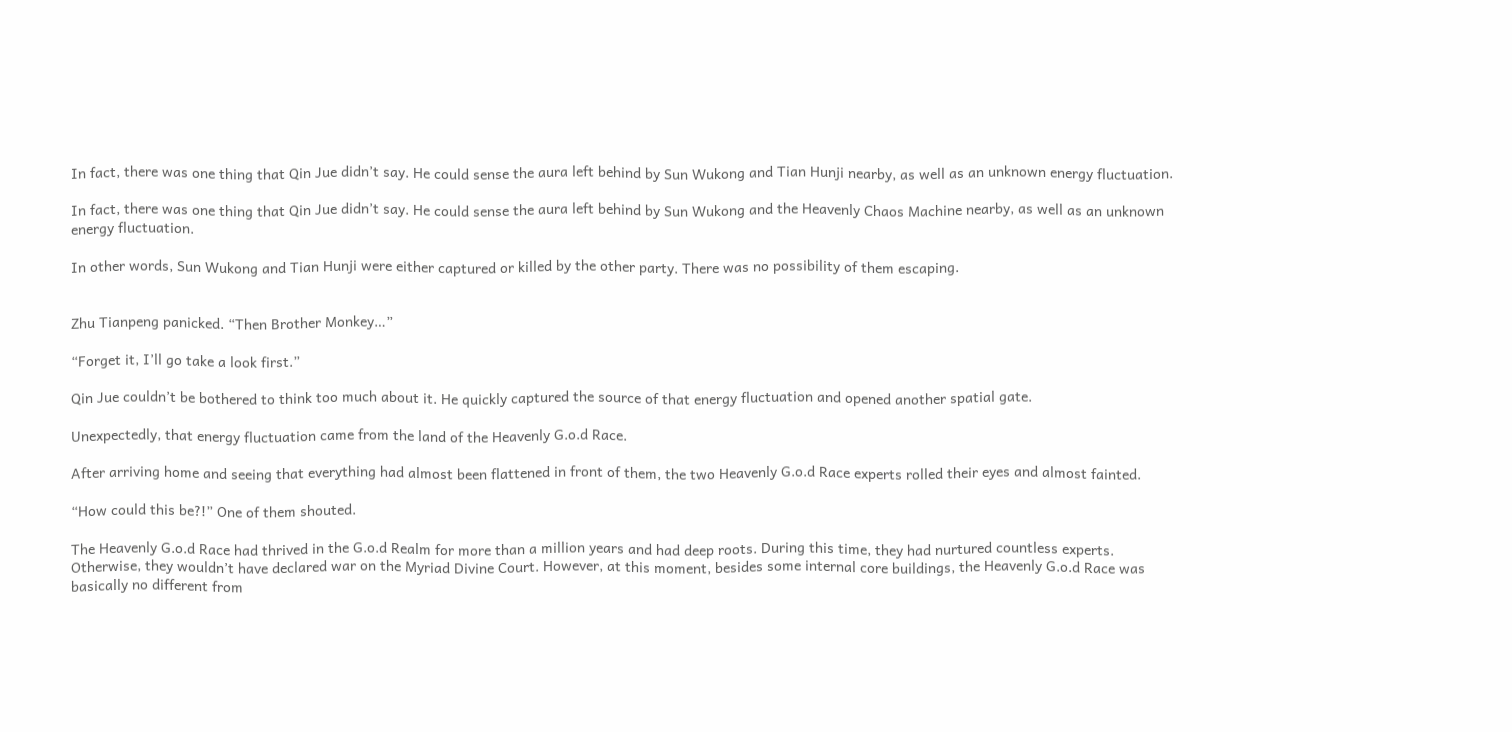In fact, there was one thing that Qin Jue didn’t say. He could sense the aura left behind by Sun Wukong and Tian Hunji nearby, as well as an unknown energy fluctuation.

In fact, there was one thing that Qin Jue didn’t say. He could sense the aura left behind by Sun Wukong and the Heavenly Chaos Machine nearby, as well as an unknown energy fluctuation.

In other words, Sun Wukong and Tian Hunji were either captured or killed by the other party. There was no possibility of them escaping.


Zhu Tianpeng panicked. “Then Brother Monkey…”

“Forget it, I’ll go take a look first.”

Qin Jue couldn’t be bothered to think too much about it. He quickly captured the source of that energy fluctuation and opened another spatial gate.

Unexpectedly, that energy fluctuation came from the land of the Heavenly G.o.d Race.

After arriving home and seeing that everything had almost been flattened in front of them, the two Heavenly G.o.d Race experts rolled their eyes and almost fainted.

“How could this be?!” One of them shouted.

The Heavenly G.o.d Race had thrived in the G.o.d Realm for more than a million years and had deep roots. During this time, they had nurtured countless experts. Otherwise, they wouldn’t have declared war on the Myriad Divine Court. However, at this moment, besides some internal core buildings, the Heavenly G.o.d Race was basically no different from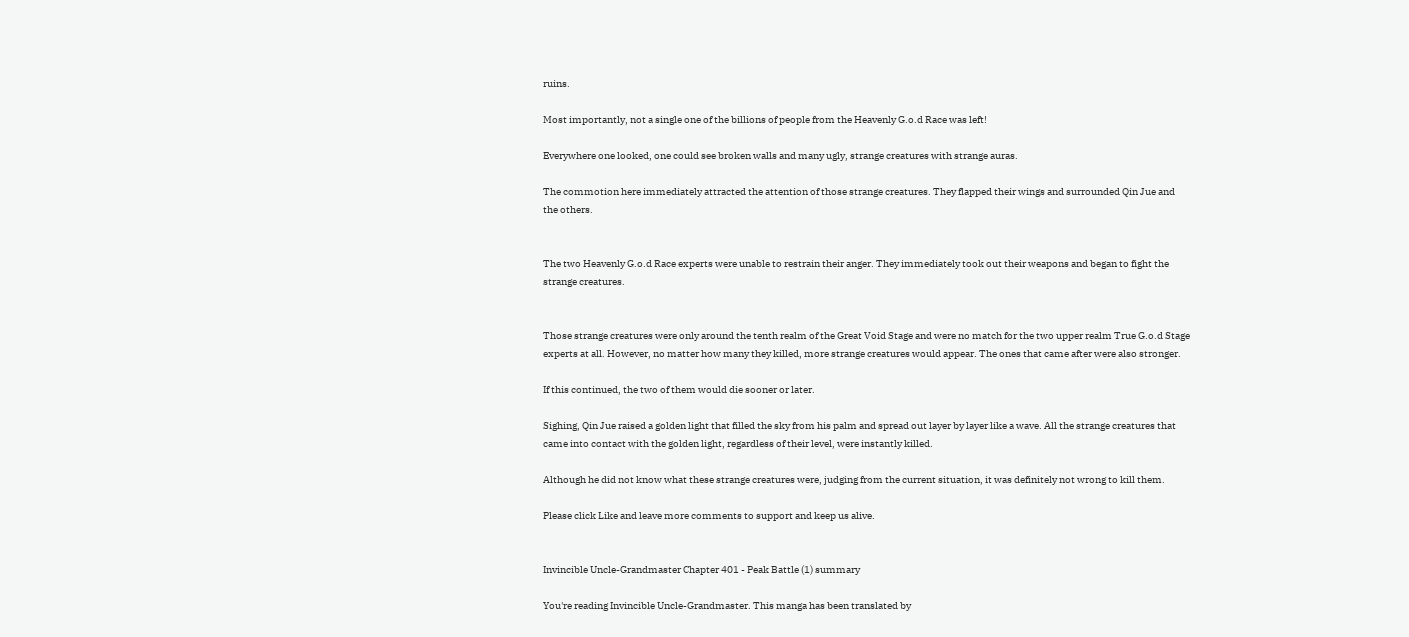ruins.

Most importantly, not a single one of the billions of people from the Heavenly G.o.d Race was left!

Everywhere one looked, one could see broken walls and many ugly, strange creatures with strange auras.

The commotion here immediately attracted the attention of those strange creatures. They flapped their wings and surrounded Qin Jue and the others.


The two Heavenly G.o.d Race experts were unable to restrain their anger. They immediately took out their weapons and began to fight the strange creatures.


Those strange creatures were only around the tenth realm of the Great Void Stage and were no match for the two upper realm True G.o.d Stage experts at all. However, no matter how many they killed, more strange creatures would appear. The ones that came after were also stronger.

If this continued, the two of them would die sooner or later.

Sighing, Qin Jue raised a golden light that filled the sky from his palm and spread out layer by layer like a wave. All the strange creatures that came into contact with the golden light, regardless of their level, were instantly killed.

Although he did not know what these strange creatures were, judging from the current situation, it was definitely not wrong to kill them.

Please click Like and leave more comments to support and keep us alive.


Invincible Uncle-Grandmaster Chapter 401 - Peak Battle (1) summary

You're reading Invincible Uncle-Grandmaster. This manga has been translated by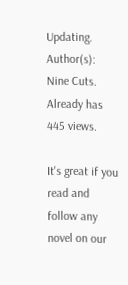Updating. Author(s): Nine Cuts. Already has 445 views.

It's great if you read and follow any novel on our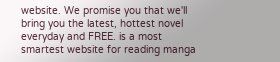website. We promise you that we'll bring you the latest, hottest novel everyday and FREE. is a most smartest website for reading manga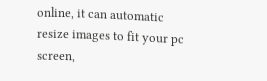online, it can automatic resize images to fit your pc screen,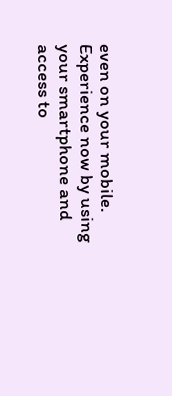even on your mobile. Experience now by using your smartphone and access to